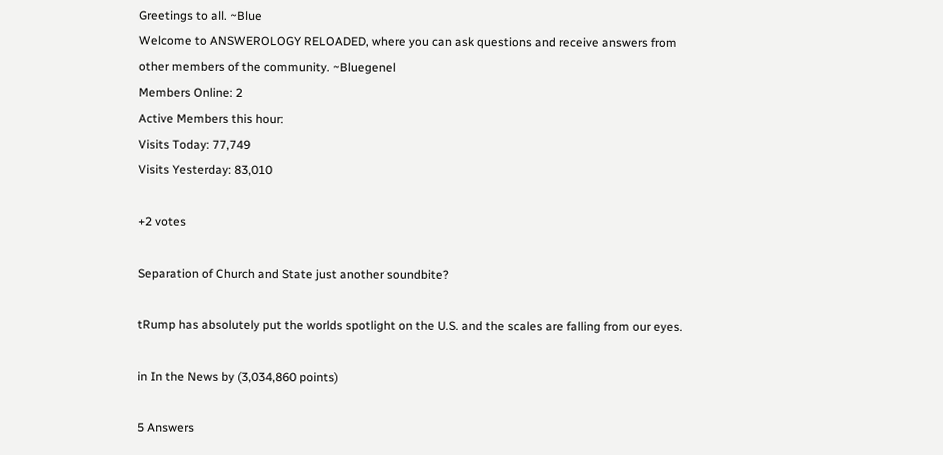Greetings to all. ~Blue
Welcome to ANSWEROLOGY RELOADED, where you can ask questions and receive answers from other members of the community. ~Bluegenel
Members Online: 2
Active Members this hour:
Visits Today: 77,749
Visits Yesterday: 83,010

+2 votes

Separation of Church and State just another soundbite?

tRump has absolutely put the worlds spotlight on the U.S. and the scales are falling from our eyes.

in In the News by (3,034,860 points)

5 Answers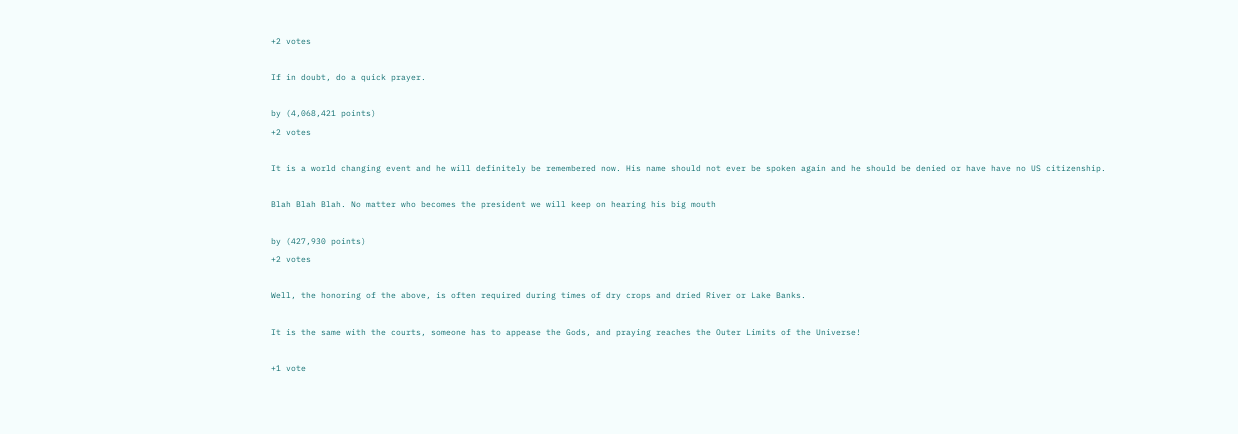+2 votes

If in doubt, do a quick prayer.

by (4,068,421 points)
+2 votes

It is a world changing event and he will definitely be remembered now. His name should not ever be spoken again and he should be denied or have have no US citizenship.

Blah Blah Blah. No matter who becomes the president we will keep on hearing his big mouth

by (427,930 points)
+2 votes

Well, the honoring of the above, is often required during times of dry crops and dried River or Lake Banks.

It is the same with the courts, someone has to appease the Gods, and praying reaches the Outer Limits of the Universe!

+1 vote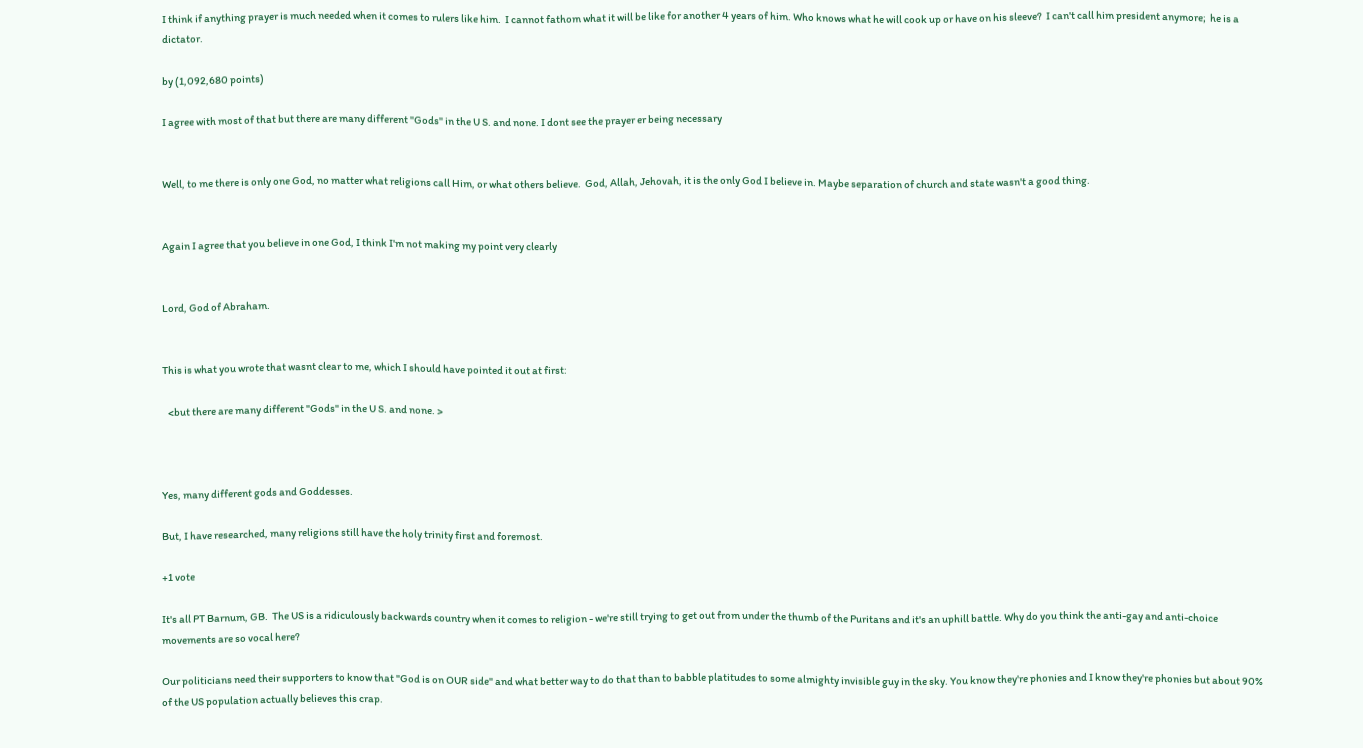I think if anything prayer is much needed when it comes to rulers like him.  I cannot fathom what it will be like for another 4 years of him. Who knows what he will cook up or have on his sleeve?  I can't call him president anymore;  he is a dictator.

by (1,092,680 points)

I agree with most of that but there are many different "Gods" in the U S. and none. I dont see the prayer er being necessary


Well, to me there is only one God, no matter what religions call Him, or what others believe.  God, Allah, Jehovah, it is the only God I believe in. Maybe separation of church and state wasn't a good thing.


Again I agree that you believe in one God, I think I'm not making my point very clearly


Lord, God of Abraham.


This is what you wrote that wasnt clear to me, which I should have pointed it out at first:

   <but there are many different "Gods" in the U S. and none. >



Yes, many different gods and Goddesses.

But, I have researched, many religions still have the holy trinity first and foremost.

+1 vote

It's all PT Barnum, GB.  The US is a ridiculously backwards country when it comes to religion - we're still trying to get out from under the thumb of the Puritans and it's an uphill battle. Why do you think the anti-gay and anti-choice movements are so vocal here?

Our politicians need their supporters to know that "God is on OUR side" and what better way to do that than to babble platitudes to some almighty invisible guy in the sky. You know they're phonies and I know they're phonies but about 90% of the US population actually believes this crap.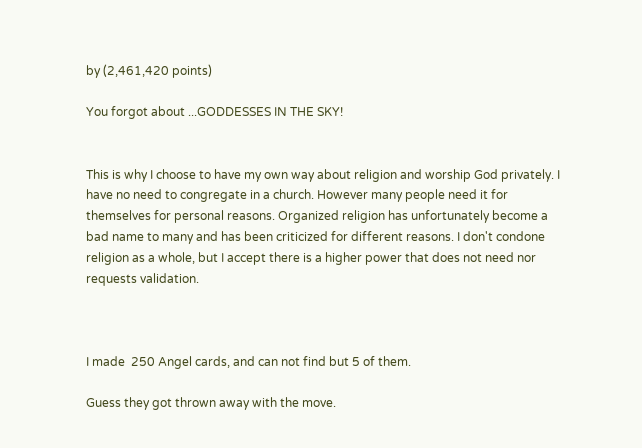by (2,461,420 points)

You forgot about ...GODDESSES IN THE SKY!


This is why I choose to have my own way about religion and worship God privately. I have no need to congregate in a church. However many people need it for themselves for personal reasons. Organized religion has unfortunately become a bad name to many and has been criticized for different reasons. I don't condone religion as a whole, but I accept there is a higher power that does not need nor requests validation.



I made  250 Angel cards, and can not find but 5 of them.

Guess they got thrown away with the move.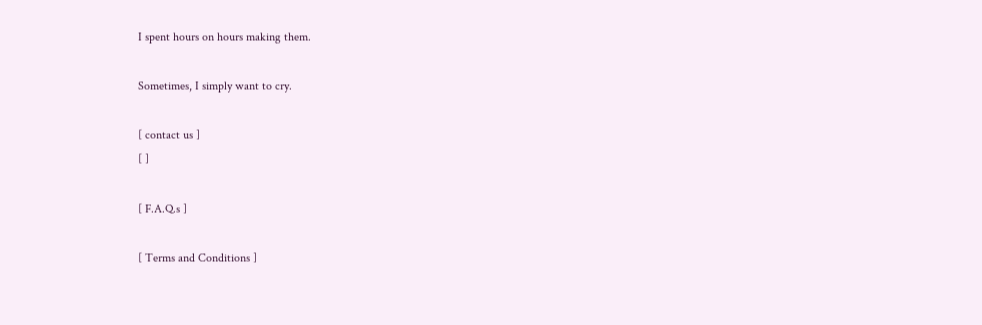I spent hours on hours making them.

Sometimes, I simply want to cry.

[ contact us ]
[ ]

[ F.A.Q.s ]

[ Terms and Conditions ]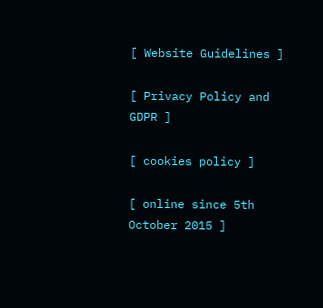[ Website Guidelines ]

[ Privacy Policy and GDPR ]

[ cookies policy ]

[ online since 5th October 2015 ]